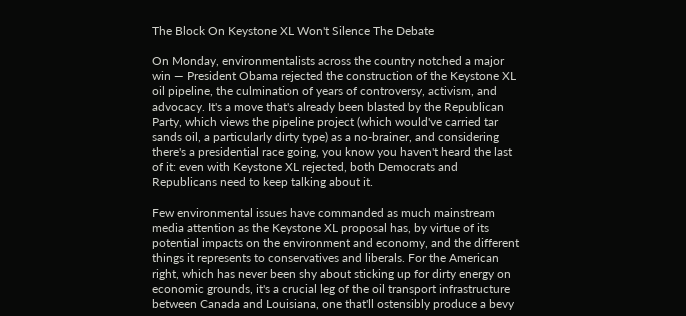The Block On Keystone XL Won't Silence The Debate

On Monday, environmentalists across the country notched a major win — President Obama rejected the construction of the Keystone XL oil pipeline, the culmination of years of controversy, activism, and advocacy. It's a move that's already been blasted by the Republican Party, which views the pipeline project (which would've carried tar sands oil, a particularly dirty type) as a no-brainer, and considering there's a presidential race going, you know you haven't heard the last of it: even with Keystone XL rejected, both Democrats and Republicans need to keep talking about it.

Few environmental issues have commanded as much mainstream media attention as the Keystone XL proposal has, by virtue of its potential impacts on the environment and economy, and the different things it represents to conservatives and liberals. For the American right, which has never been shy about sticking up for dirty energy on economic grounds, it's a crucial leg of the oil transport infrastructure between Canada and Louisiana, one that'll ostensibly produce a bevy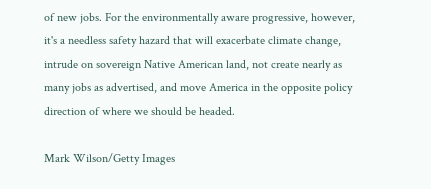of new jobs. For the environmentally aware progressive, however, it's a needless safety hazard that will exacerbate climate change, intrude on sovereign Native American land, not create nearly as many jobs as advertised, and move America in the opposite policy direction of where we should be headed.

Mark Wilson/Getty Images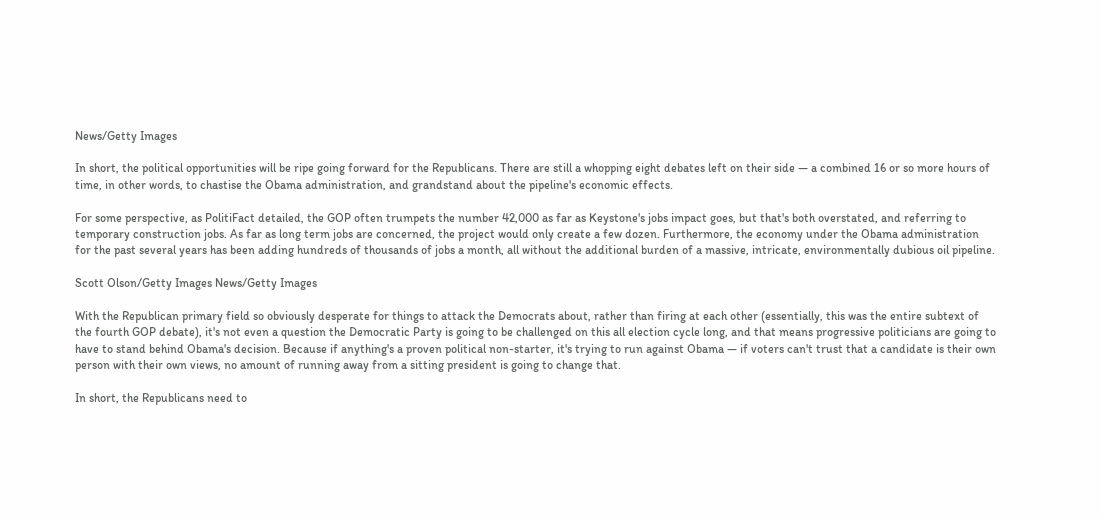News/Getty Images

In short, the political opportunities will be ripe going forward for the Republicans. There are still a whopping eight debates left on their side — a combined 16 or so more hours of time, in other words, to chastise the Obama administration, and grandstand about the pipeline's economic effects.

For some perspective, as PolitiFact detailed, the GOP often trumpets the number 42,000 as far as Keystone's jobs impact goes, but that's both overstated, and referring to temporary construction jobs. As far as long term jobs are concerned, the project would only create a few dozen. Furthermore, the economy under the Obama administration for the past several years has been adding hundreds of thousands of jobs a month, all without the additional burden of a massive, intricate, environmentally dubious oil pipeline.

Scott Olson/Getty Images News/Getty Images

With the Republican primary field so obviously desperate for things to attack the Democrats about, rather than firing at each other (essentially, this was the entire subtext of the fourth GOP debate), it's not even a question the Democratic Party is going to be challenged on this all election cycle long, and that means progressive politicians are going to have to stand behind Obama's decision. Because if anything's a proven political non-starter, it's trying to run against Obama — if voters can't trust that a candidate is their own person with their own views, no amount of running away from a sitting president is going to change that.

In short, the Republicans need to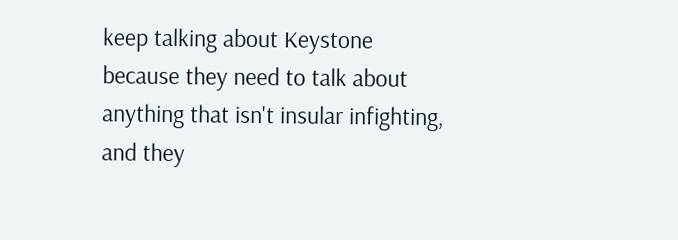keep talking about Keystone because they need to talk about anything that isn't insular infighting, and they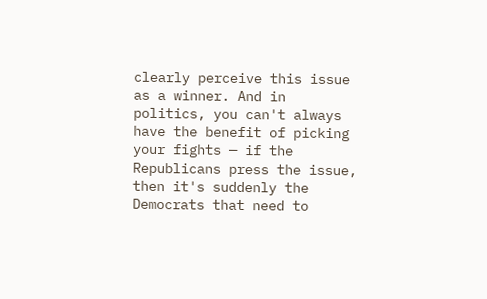clearly perceive this issue as a winner. And in politics, you can't always have the benefit of picking your fights — if the Republicans press the issue, then it's suddenly the Democrats that need to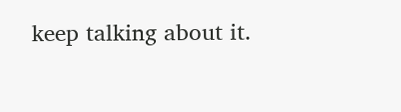keep talking about it.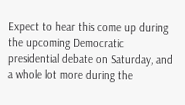Expect to hear this come up during the upcoming Democratic presidential debate on Saturday, and a whole lot more during the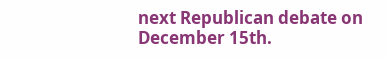next Republican debate on December 15th.